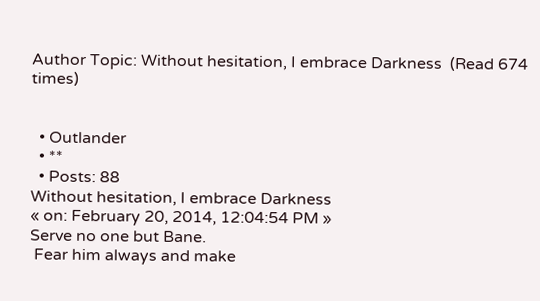Author Topic: Without hesitation, I embrace Darkness  (Read 674 times)


  • Outlander
  • **
  • Posts: 88
Without hesitation, I embrace Darkness
« on: February 20, 2014, 12:04:54 PM »
Serve no one but Bane.
 Fear him always and make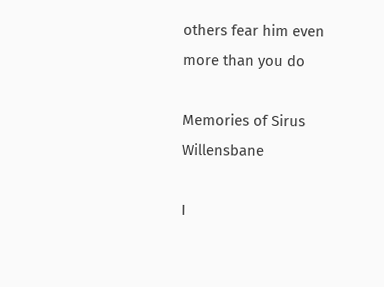others fear him even more than you do

Memories of Sirus Willensbane

I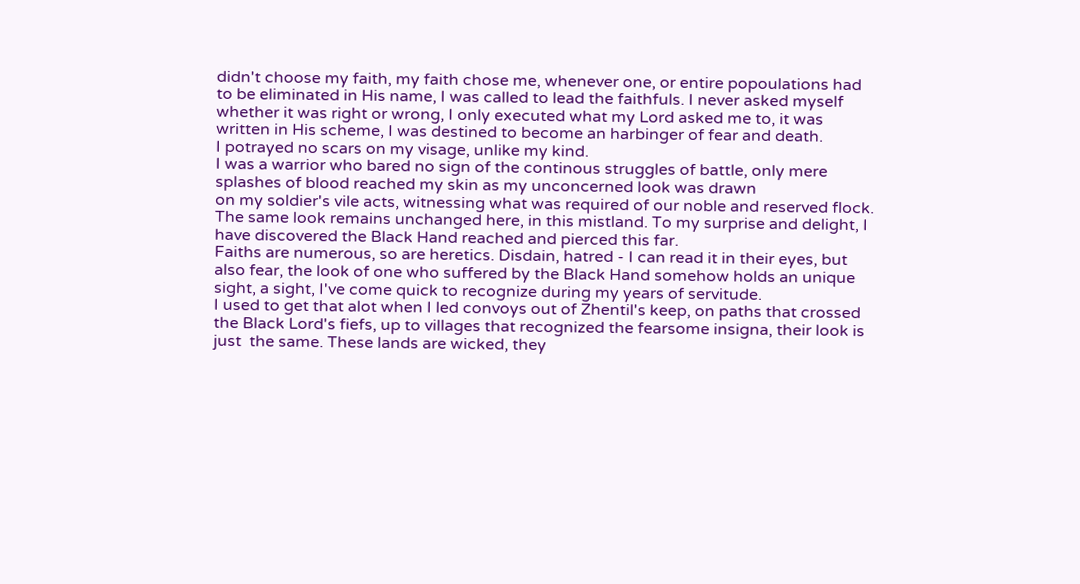didn't choose my faith, my faith chose me, whenever one, or entire popoulations had to be eliminated in His name, I was called to lead the faithfuls. I never asked myself
whether it was right or wrong, I only executed what my Lord asked me to, it was written in His scheme, I was destined to become an harbinger of fear and death.
I potrayed no scars on my visage, unlike my kind.
I was a warrior who bared no sign of the continous struggles of battle, only mere splashes of blood reached my skin as my unconcerned look was drawn
on my soldier's vile acts, witnessing what was required of our noble and reserved flock.
The same look remains unchanged here, in this mistland. To my surprise and delight, I have discovered the Black Hand reached and pierced this far.
Faiths are numerous, so are heretics. Disdain, hatred - I can read it in their eyes, but also fear, the look of one who suffered by the Black Hand somehow holds an unique sight, a sight, I've come quick to recognize during my years of servitude.
I used to get that alot when I led convoys out of Zhentil's keep, on paths that crossed the Black Lord's fiefs, up to villages that recognized the fearsome insigna, their look is just  the same. These lands are wicked, they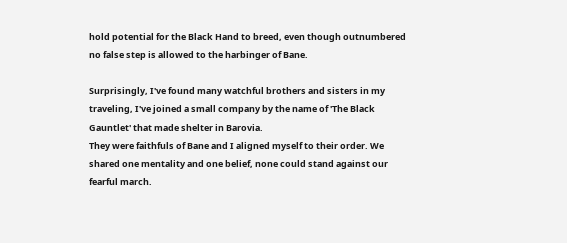hold potential for the Black Hand to breed, even though outnumbered no false step is allowed to the harbinger of Bane.

Surprisingly, I've found many watchful brothers and sisters in my traveling, I've joined a small company by the name of 'The Black Gauntlet' that made shelter in Barovia.
They were faithfuls of Bane and I aligned myself to their order. We shared one mentality and one belief, none could stand against our fearful march.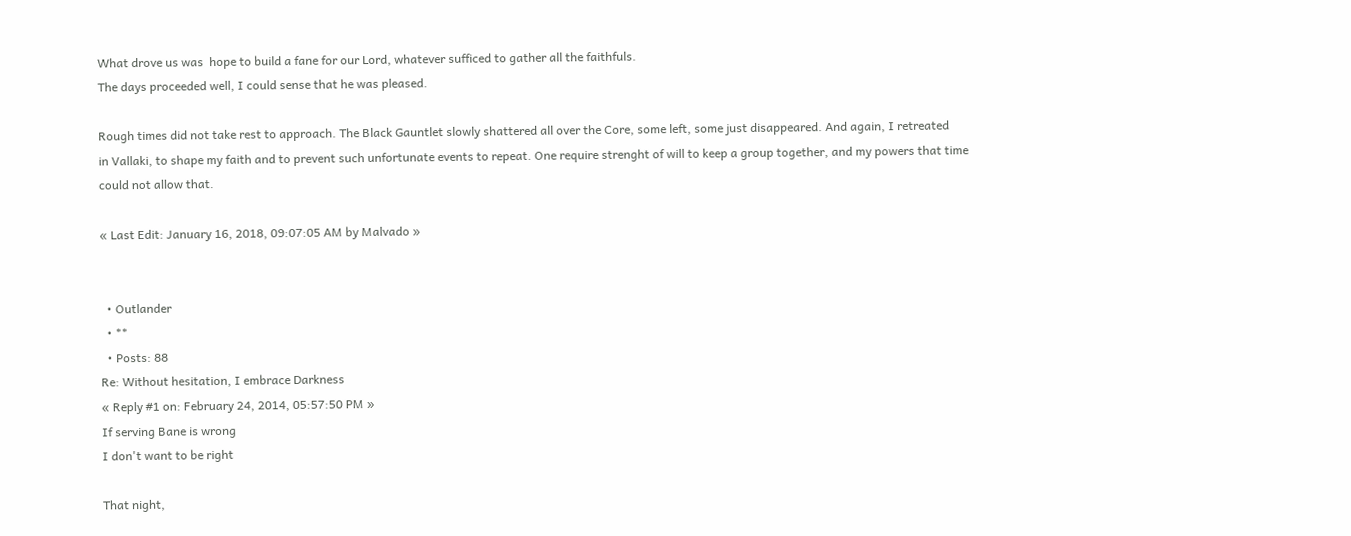What drove us was  hope to build a fane for our Lord, whatever sufficed to gather all the faithfuls.
The days proceeded well, I could sense that he was pleased.

Rough times did not take rest to approach. The Black Gauntlet slowly shattered all over the Core, some left, some just disappeared. And again, I retreated
in Vallaki, to shape my faith and to prevent such unfortunate events to repeat. One require strenght of will to keep a group together, and my powers that time
could not allow that.

« Last Edit: January 16, 2018, 09:07:05 AM by Malvado »


  • Outlander
  • **
  • Posts: 88
Re: Without hesitation, I embrace Darkness
« Reply #1 on: February 24, 2014, 05:57:50 PM »
If serving Bane is wrong
I don't want to be right

That night,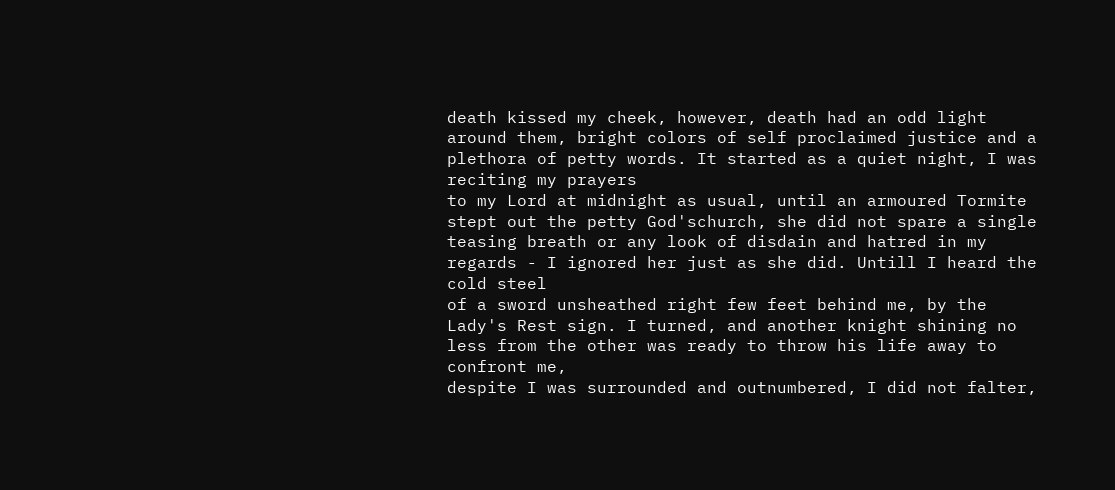death kissed my cheek, however, death had an odd light around them, bright colors of self proclaimed justice and a plethora of petty words. It started as a quiet night, I was reciting my prayers
to my Lord at midnight as usual, until an armoured Tormite stept out the petty God'schurch, she did not spare a single teasing breath or any look of disdain and hatred in my regards - I ignored her just as she did. Untill I heard the cold steel
of a sword unsheathed right few feet behind me, by the Lady's Rest sign. I turned, and another knight shining no less from the other was ready to throw his life away to confront me,
despite I was surrounded and outnumbered, I did not falter,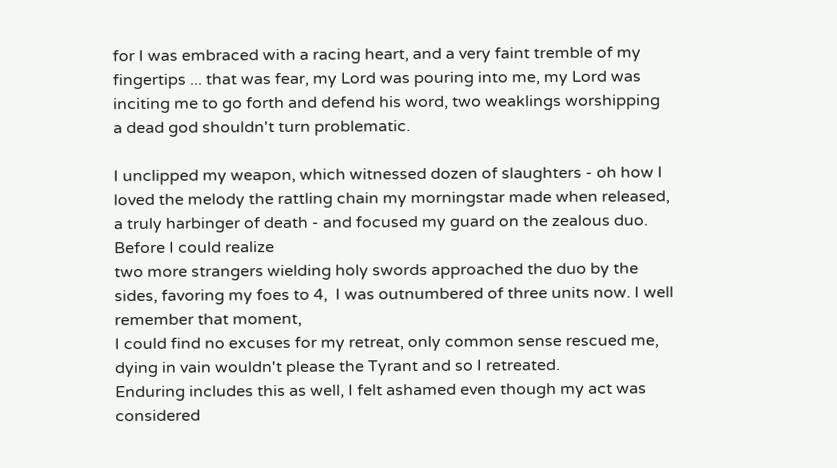for I was embraced with a racing heart, and a very faint tremble of my fingertips ... that was fear, my Lord was pouring into me, my Lord was inciting me to go forth and defend his word, two weaklings worshipping a dead god shouldn't turn problematic.

I unclipped my weapon, which witnessed dozen of slaughters - oh how I loved the melody the rattling chain my morningstar made when released, a truly harbinger of death - and focused my guard on the zealous duo. Before I could realize
two more strangers wielding holy swords approached the duo by the sides, favoring my foes to 4,  I was outnumbered of three units now. I well remember that moment,
I could find no excuses for my retreat, only common sense rescued me, dying in vain wouldn't please the Tyrant and so I retreated.
Enduring includes this as well, I felt ashamed even though my act was considered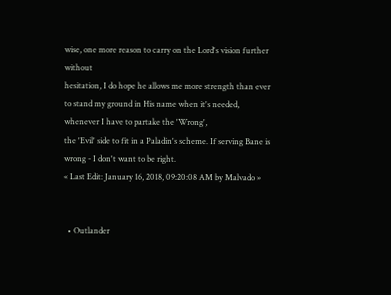wise, one more reason to carry on the Lord's vision further without
hesitation, I do hope he allows me more strength than ever to stand my ground in His name when it's needed, whenever I have to partake the 'Wrong',
the 'Evil' side to fit in a Paladin's scheme. If serving Bane is wrong - I don't want to be right.
« Last Edit: January 16, 2018, 09:20:08 AM by Malvado »


  • Outlander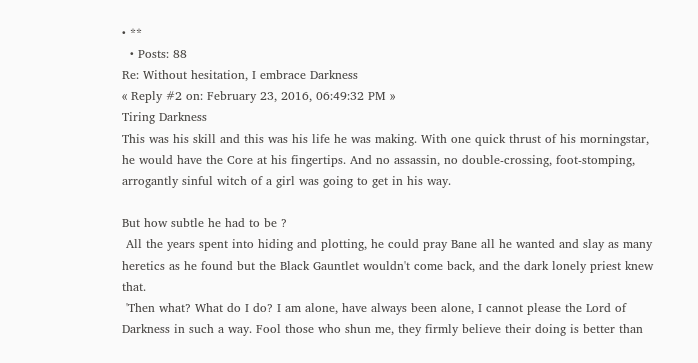• **
  • Posts: 88
Re: Without hesitation, I embrace Darkness
« Reply #2 on: February 23, 2016, 06:49:32 PM »
Tiring Darkness
This was his skill and this was his life he was making. With one quick thrust of his morningstar, he would have the Core at his fingertips. And no assassin, no double-crossing, foot-stomping, arrogantly sinful witch of a girl was going to get in his way.

But how subtle he had to be ?
 All the years spent into hiding and plotting, he could pray Bane all he wanted and slay as many heretics as he found but the Black Gauntlet wouldn't come back, and the dark lonely priest knew that.
 'Then what? What do I do? I am alone, have always been alone, I cannot please the Lord of Darkness in such a way. Fool those who shun me, they firmly believe their doing is better than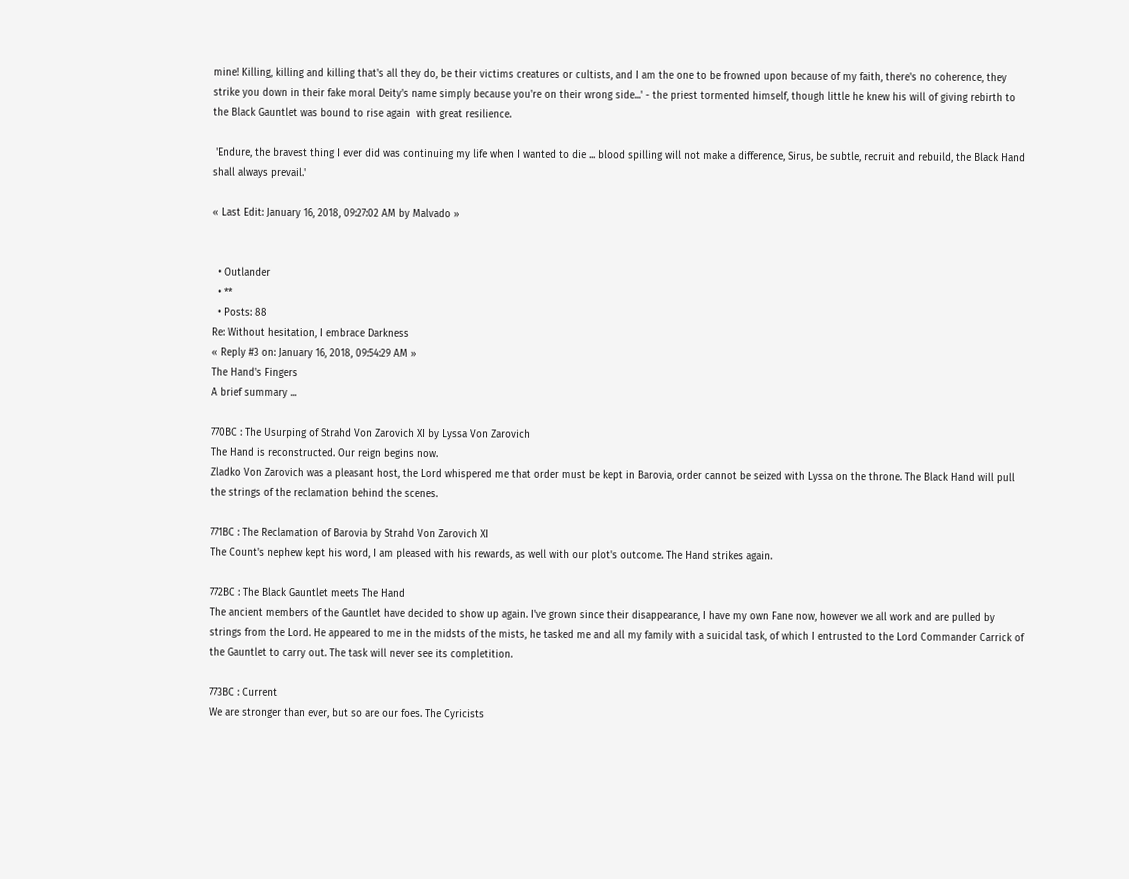mine! Killing, killing and killing that's all they do, be their victims creatures or cultists, and I am the one to be frowned upon because of my faith, there's no coherence, they strike you down in their fake moral Deity's name simply because you're on their wrong side...' - the priest tormented himself, though little he knew his will of giving rebirth to the Black Gauntlet was bound to rise again  with great resilience.

 'Endure, the bravest thing I ever did was continuing my life when I wanted to die ... blood spilling will not make a difference, Sirus, be subtle, recruit and rebuild, the Black Hand shall always prevail.'

« Last Edit: January 16, 2018, 09:27:02 AM by Malvado »


  • Outlander
  • **
  • Posts: 88
Re: Without hesitation, I embrace Darkness
« Reply #3 on: January 16, 2018, 09:54:29 AM »
The Hand's Fingers
A brief summary ...

770BC : The Usurping of Strahd Von Zarovich XI by Lyssa Von Zarovich
The Hand is reconstructed. Our reign begins now.
Zladko Von Zarovich was a pleasant host, the Lord whispered me that order must be kept in Barovia, order cannot be seized with Lyssa on the throne. The Black Hand will pull the strings of the reclamation behind the scenes.

771BC : The Reclamation of Barovia by Strahd Von Zarovich XI
The Count's nephew kept his word, I am pleased with his rewards, as well with our plot's outcome. The Hand strikes again.

772BC : The Black Gauntlet meets The Hand
The ancient members of the Gauntlet have decided to show up again. I've grown since their disappearance, I have my own Fane now, however we all work and are pulled by strings from the Lord. He appeared to me in the midsts of the mists, he tasked me and all my family with a suicidal task, of which I entrusted to the Lord Commander Carrick of the Gauntlet to carry out. The task will never see its completition.

773BC : Current
We are stronger than ever, but so are our foes. The Cyricists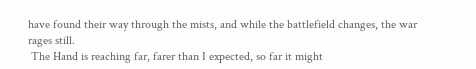have found their way through the mists, and while the battlefield changes, the war rages still.
 The Hand is reaching far, farer than I expected, so far it might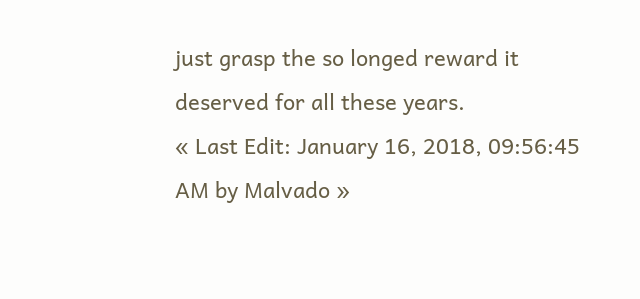just grasp the so longed reward it deserved for all these years.
« Last Edit: January 16, 2018, 09:56:45 AM by Malvado »